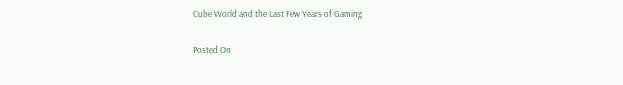Cube World and the Last Few Years of Gaming

Posted On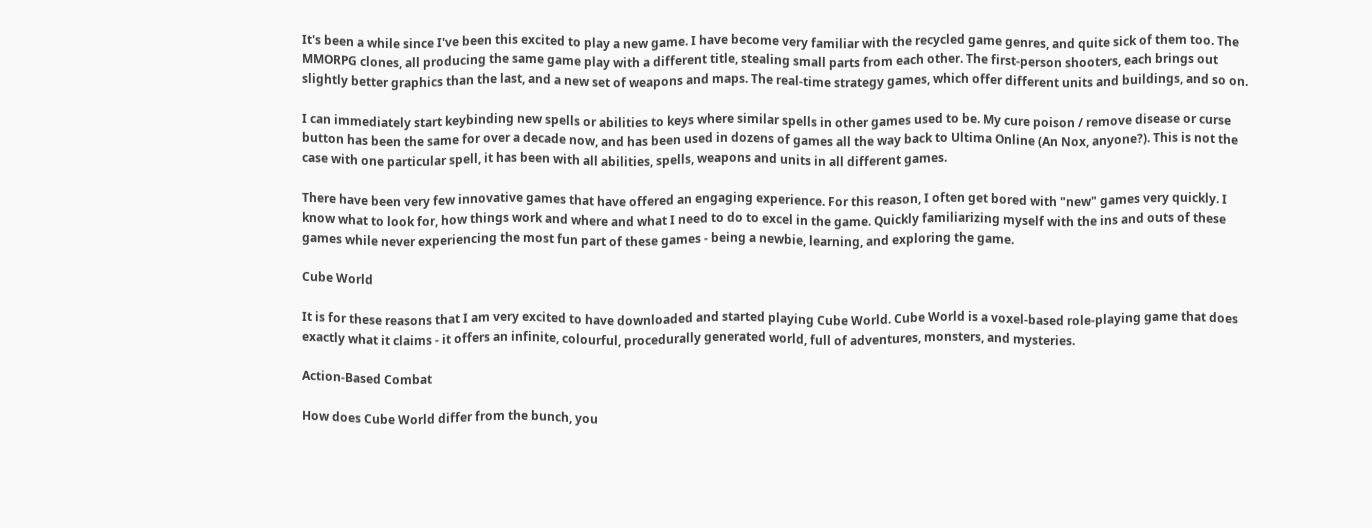It's been a while since I've been this excited to play a new game. I have become very familiar with the recycled game genres, and quite sick of them too. The MMORPG clones, all producing the same game play with a different title, stealing small parts from each other. The first-person shooters, each brings out slightly better graphics than the last, and a new set of weapons and maps. The real-time strategy games, which offer different units and buildings, and so on.

I can immediately start keybinding new spells or abilities to keys where similar spells in other games used to be. My cure poison / remove disease or curse button has been the same for over a decade now, and has been used in dozens of games all the way back to Ultima Online (An Nox, anyone?). This is not the case with one particular spell, it has been with all abilities, spells, weapons and units in all different games.

There have been very few innovative games that have offered an engaging experience. For this reason, I often get bored with "new" games very quickly. I know what to look for, how things work and where and what I need to do to excel in the game. Quickly familiarizing myself with the ins and outs of these games while never experiencing the most fun part of these games - being a newbie, learning, and exploring the game.

Cube World

It is for these reasons that I am very excited to have downloaded and started playing Cube World. Cube World is a voxel-based role-playing game that does exactly what it claims - it offers an infinite, colourful, procedurally generated world, full of adventures, monsters, and mysteries.

Action-Based Combat

How does Cube World differ from the bunch, you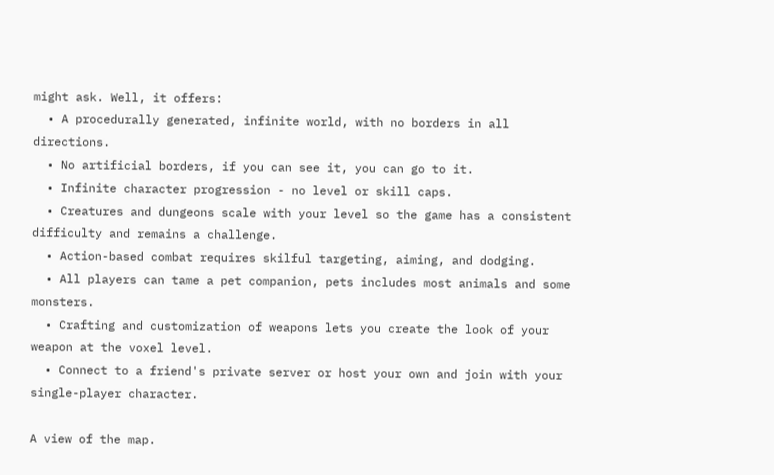might ask. Well, it offers:
  • A procedurally generated, infinite world, with no borders in all directions.
  • No artificial borders, if you can see it, you can go to it.
  • Infinite character progression - no level or skill caps.
  • Creatures and dungeons scale with your level so the game has a consistent difficulty and remains a challenge.
  • Action-based combat requires skilful targeting, aiming, and dodging.
  • All players can tame a pet companion, pets includes most animals and some monsters.
  • Crafting and customization of weapons lets you create the look of your weapon at the voxel level.
  • Connect to a friend's private server or host your own and join with your single-player character.

A view of the map.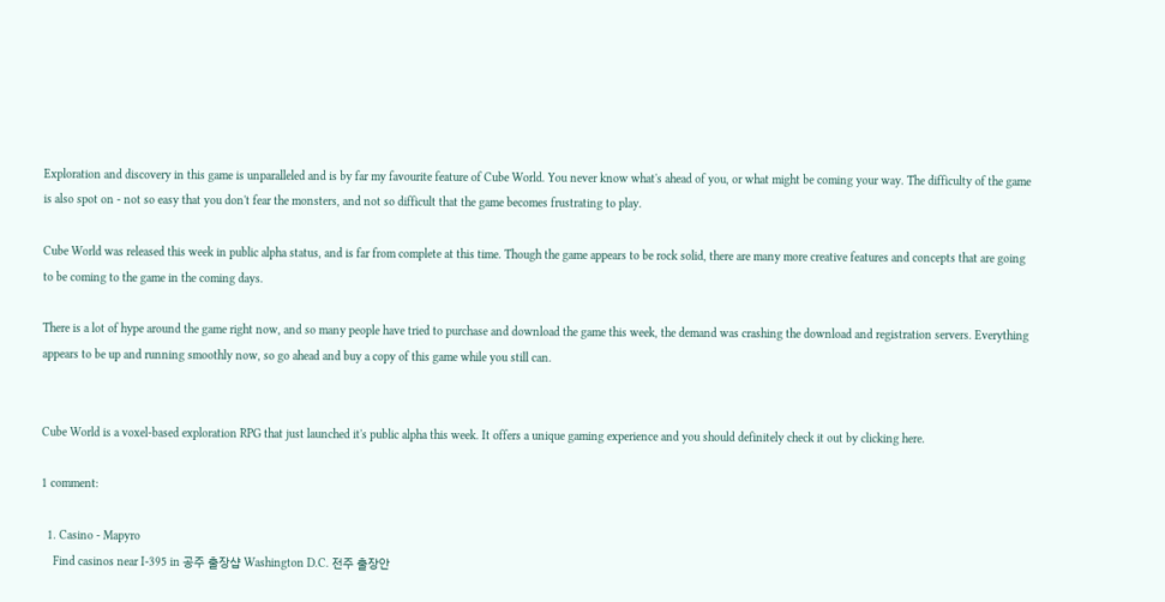Exploration and discovery in this game is unparalleled and is by far my favourite feature of Cube World. You never know what's ahead of you, or what might be coming your way. The difficulty of the game is also spot on - not so easy that you don't fear the monsters, and not so difficult that the game becomes frustrating to play.

Cube World was released this week in public alpha status, and is far from complete at this time. Though the game appears to be rock solid, there are many more creative features and concepts that are going to be coming to the game in the coming days.

There is a lot of hype around the game right now, and so many people have tried to purchase and download the game this week, the demand was crashing the download and registration servers. Everything appears to be up and running smoothly now, so go ahead and buy a copy of this game while you still can.


Cube World is a voxel-based exploration RPG that just launched it's public alpha this week. It offers a unique gaming experience and you should definitely check it out by clicking here.

1 comment:

  1. Casino - Mapyro
    Find casinos near I-395 in 공주 출장샵 Washington D.C. 전주 출장안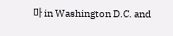마 in Washington D.C. and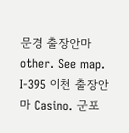문경 출장안마 other. See map. I-395 이천 출장안마 Casino. 군포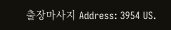출장마사지 Address: 3954 US.